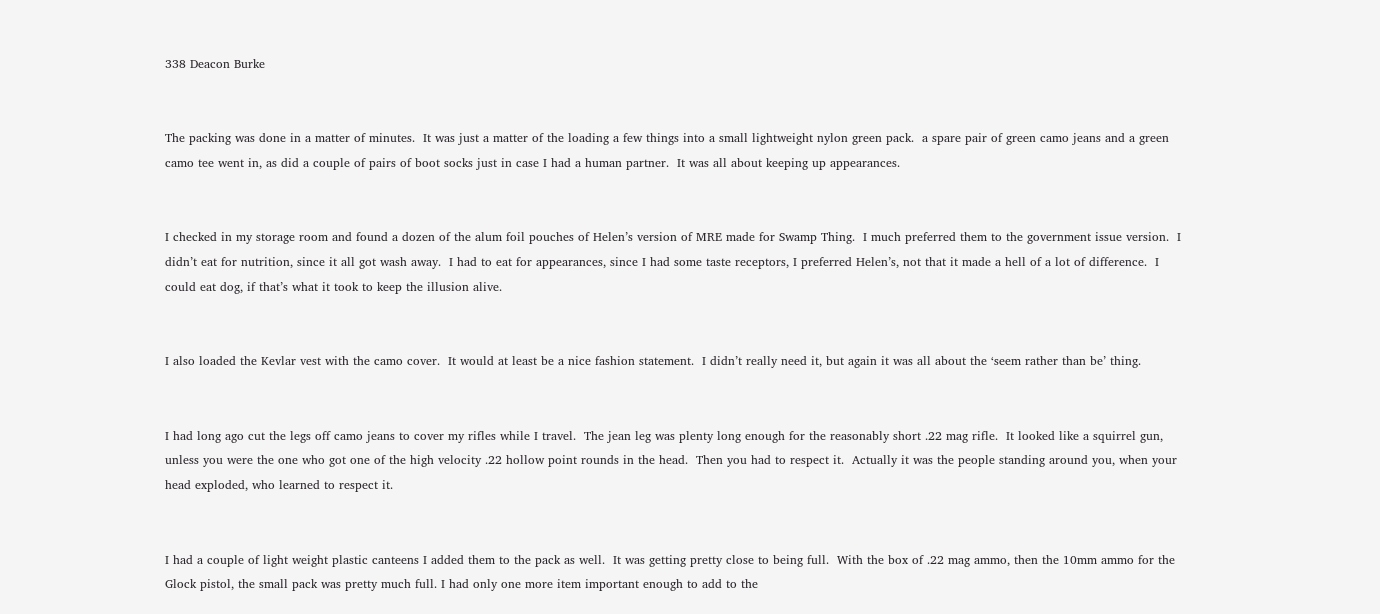338 Deacon Burke


The packing was done in a matter of minutes.  It was just a matter of the loading a few things into a small lightweight nylon green pack.  a spare pair of green camo jeans and a green camo tee went in, as did a couple of pairs of boot socks just in case I had a human partner.  It was all about keeping up appearances.


I checked in my storage room and found a dozen of the alum foil pouches of Helen’s version of MRE made for Swamp Thing.  I much preferred them to the government issue version.  I didn’t eat for nutrition, since it all got wash away.  I had to eat for appearances, since I had some taste receptors, I preferred Helen’s, not that it made a hell of a lot of difference.  I could eat dog, if that’s what it took to keep the illusion alive.


I also loaded the Kevlar vest with the camo cover.  It would at least be a nice fashion statement.  I didn’t really need it, but again it was all about the ‘seem rather than be’ thing.


I had long ago cut the legs off camo jeans to cover my rifles while I travel.  The jean leg was plenty long enough for the reasonably short .22 mag rifle.  It looked like a squirrel gun, unless you were the one who got one of the high velocity .22 hollow point rounds in the head.  Then you had to respect it.  Actually it was the people standing around you, when your head exploded, who learned to respect it.


I had a couple of light weight plastic canteens I added them to the pack as well.  It was getting pretty close to being full.  With the box of .22 mag ammo, then the 10mm ammo for the Glock pistol, the small pack was pretty much full. I had only one more item important enough to add to the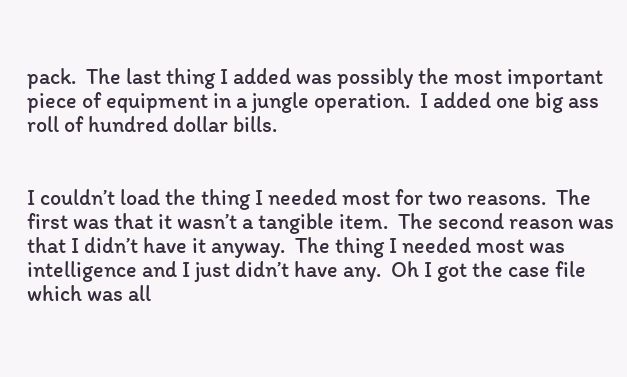pack.  The last thing I added was possibly the most important piece of equipment in a jungle operation.  I added one big ass roll of hundred dollar bills.


I couldn’t load the thing I needed most for two reasons.  The first was that it wasn’t a tangible item.  The second reason was that I didn’t have it anyway.  The thing I needed most was intelligence and I just didn’t have any.  Oh I got the case file which was all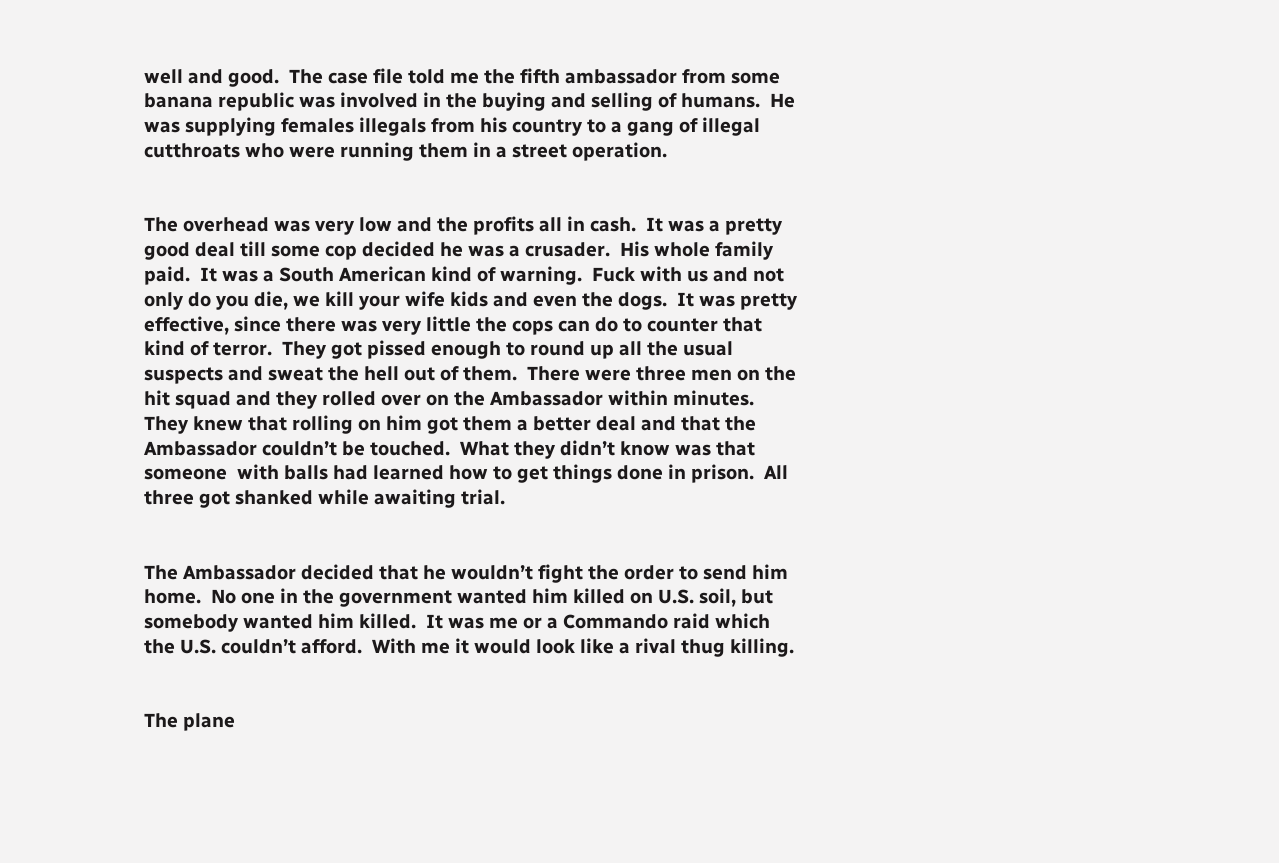well and good.  The case file told me the fifth ambassador from some banana republic was involved in the buying and selling of humans.  He was supplying females illegals from his country to a gang of illegal cutthroats who were running them in a street operation.


The overhead was very low and the profits all in cash.  It was a pretty good deal till some cop decided he was a crusader.  His whole family paid.  It was a South American kind of warning.  Fuck with us and not only do you die, we kill your wife kids and even the dogs.  It was pretty effective, since there was very little the cops can do to counter that kind of terror.  They got pissed enough to round up all the usual suspects and sweat the hell out of them.  There were three men on the hit squad and they rolled over on the Ambassador within minutes.  They knew that rolling on him got them a better deal and that the Ambassador couldn’t be touched.  What they didn’t know was that someone  with balls had learned how to get things done in prison.  All three got shanked while awaiting trial.


The Ambassador decided that he wouldn’t fight the order to send him home.  No one in the government wanted him killed on U.S. soil, but somebody wanted him killed.  It was me or a Commando raid which the U.S. couldn’t afford.  With me it would look like a rival thug killing.


The plane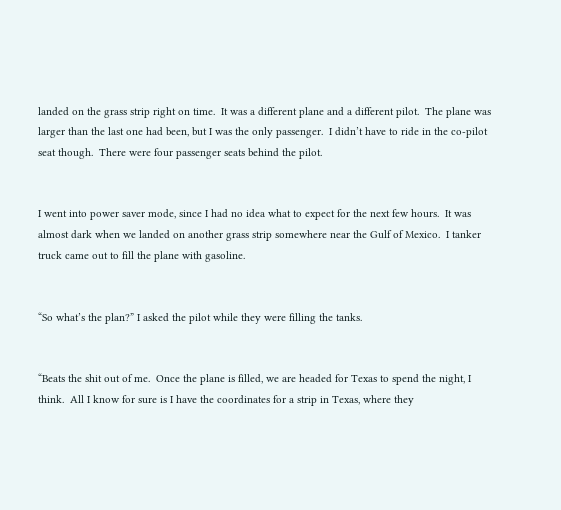landed on the grass strip right on time.  It was a different plane and a different pilot.  The plane was larger than the last one had been, but I was the only passenger.  I didn’t have to ride in the co-pilot seat though.  There were four passenger seats behind the pilot.


I went into power saver mode, since I had no idea what to expect for the next few hours.  It was almost dark when we landed on another grass strip somewhere near the Gulf of Mexico.  I tanker truck came out to fill the plane with gasoline.


“So what’s the plan?” I asked the pilot while they were filling the tanks.


“Beats the shit out of me.  Once the plane is filled, we are headed for Texas to spend the night, I think.  All I know for sure is I have the coordinates for a strip in Texas, where they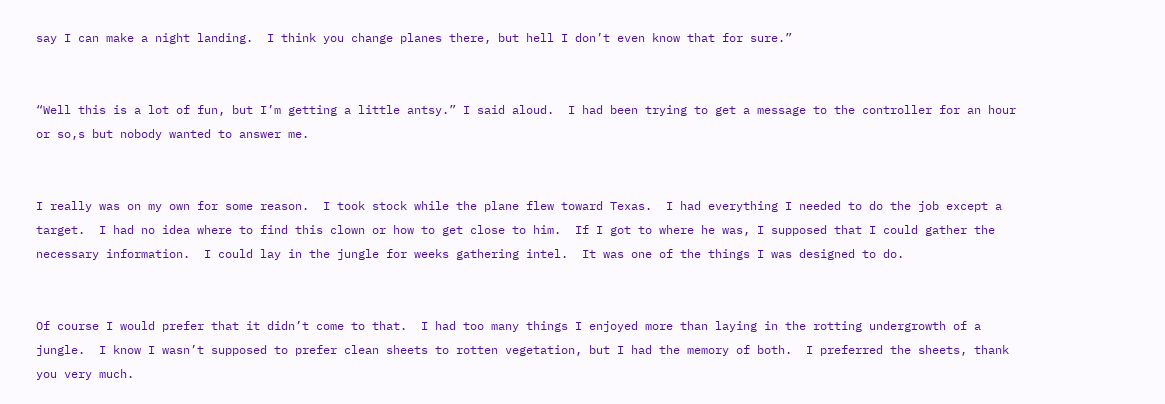say I can make a night landing.  I think you change planes there, but hell I don’t even know that for sure.”


“Well this is a lot of fun, but I’m getting a little antsy.” I said aloud.  I had been trying to get a message to the controller for an hour or so,s but nobody wanted to answer me.


I really was on my own for some reason.  I took stock while the plane flew toward Texas.  I had everything I needed to do the job except a target.  I had no idea where to find this clown or how to get close to him.  If I got to where he was, I supposed that I could gather the necessary information.  I could lay in the jungle for weeks gathering intel.  It was one of the things I was designed to do.


Of course I would prefer that it didn’t come to that.  I had too many things I enjoyed more than laying in the rotting undergrowth of a jungle.  I know I wasn’t supposed to prefer clean sheets to rotten vegetation, but I had the memory of both.  I preferred the sheets, thank you very much.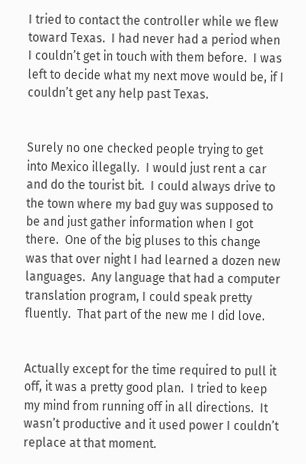I tried to contact the controller while we flew toward Texas.  I had never had a period when I couldn’t get in touch with them before.  I was left to decide what my next move would be, if I couldn’t get any help past Texas.


Surely no one checked people trying to get into Mexico illegally.  I would just rent a car and do the tourist bit.  I could always drive to the town where my bad guy was supposed to be and just gather information when I got there.  One of the big pluses to this change was that over night I had learned a dozen new languages.  Any language that had a computer translation program, I could speak pretty fluently.  That part of the new me I did love.


Actually except for the time required to pull it off, it was a pretty good plan.  I tried to keep my mind from running off in all directions.  It wasn’t productive and it used power I couldn’t replace at that moment.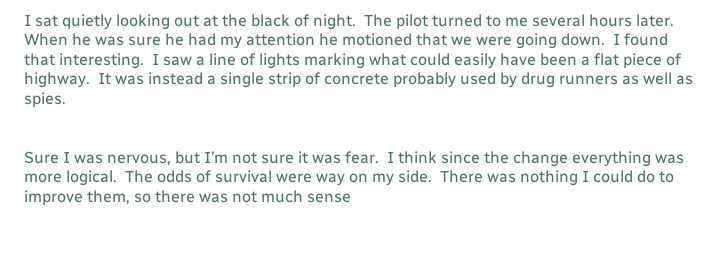I sat quietly looking out at the black of night.  The pilot turned to me several hours later.  When he was sure he had my attention he motioned that we were going down.  I found that interesting.  I saw a line of lights marking what could easily have been a flat piece of highway.  It was instead a single strip of concrete probably used by drug runners as well as spies.


Sure I was nervous, but I’m not sure it was fear.  I think since the change everything was more logical.  The odds of survival were way on my side.  There was nothing I could do to improve them, so there was not much sense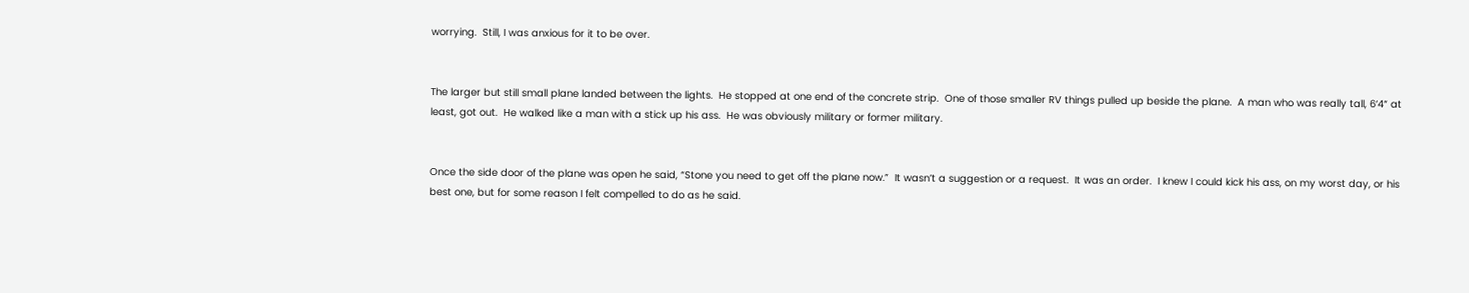worrying.  Still, I was anxious for it to be over.


The larger but still small plane landed between the lights.  He stopped at one end of the concrete strip.  One of those smaller RV things pulled up beside the plane.  A man who was really tall, 6‘4“ at least, got out.  He walked like a man with a stick up his ass.  He was obviously military or former military.


Once the side door of the plane was open he said, “Stone you need to get off the plane now.”  It wasn’t a suggestion or a request.  It was an order.  I knew I could kick his ass, on my worst day, or his best one, but for some reason I felt compelled to do as he said.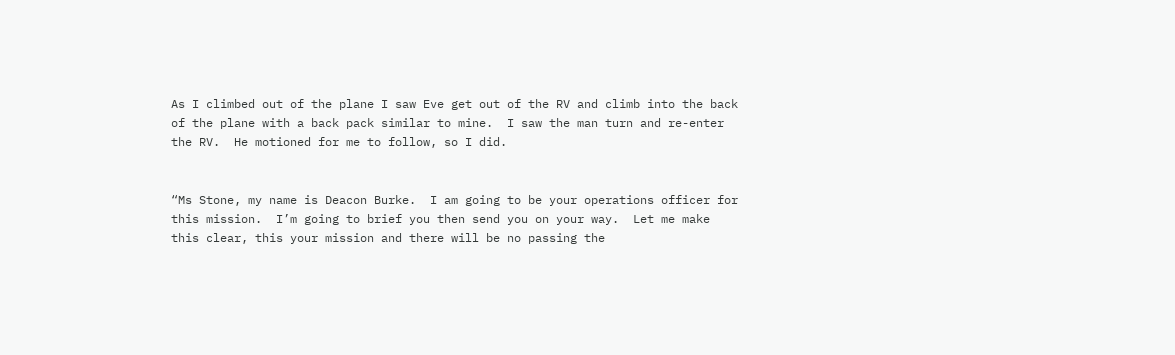As I climbed out of the plane I saw Eve get out of the RV and climb into the back of the plane with a back pack similar to mine.  I saw the man turn and re-enter the RV.  He motioned for me to follow, so I did.


“Ms Stone, my name is Deacon Burke.  I am going to be your operations officer for this mission.  I’m going to brief you then send you on your way.  Let me make this clear, this your mission and there will be no passing the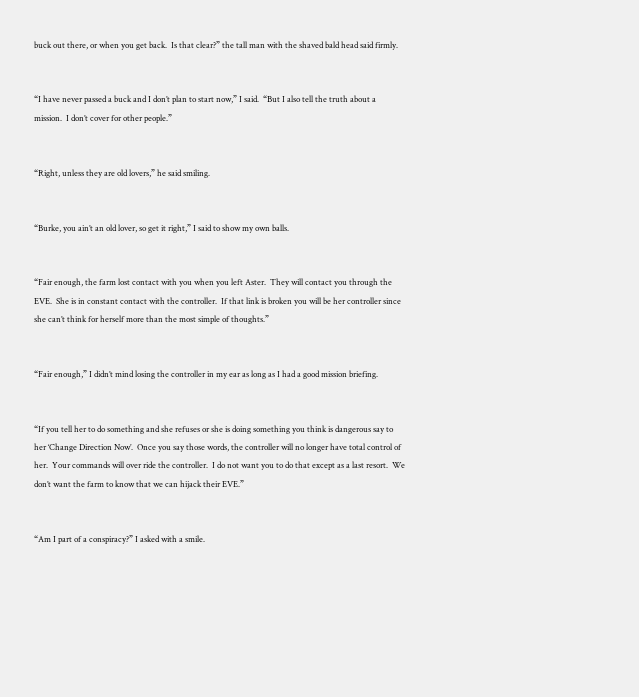buck out there, or when you get back.  Is that clear?” the tall man with the shaved bald head said firmly.


“I have never passed a buck and I don’t plan to start now,” I said.  “But I also tell the truth about a mission.  I don’t cover for other people.”


“Right, unless they are old lovers,” he said smiling.


“Burke, you ain’t an old lover, so get it right,” I said to show my own balls.


“Fair enough, the farm lost contact with you when you left Aster.  They will contact you through the EVE.  She is in constant contact with the controller.  If that link is broken you will be her controller since she can’t think for herself more than the most simple of thoughts.”


“Fair enough,” I didn’t mind losing the controller in my ear as long as I had a good mission briefing.


“If you tell her to do something and she refuses or she is doing something you think is dangerous say to her ‘Change Direction Now’.  Once you say those words, the controller will no longer have total control of her.  Your commands will over ride the controller.  I do not want you to do that except as a last resort.  We don’t want the farm to know that we can hijack their EVE.”


“Am I part of a conspiracy?” I asked with a smile.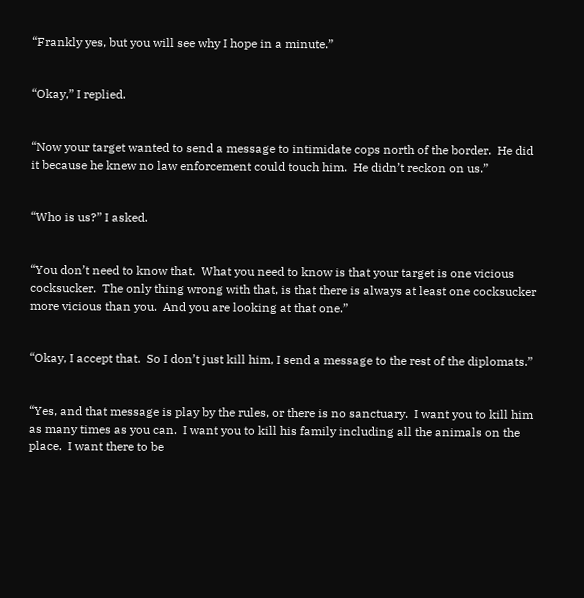“Frankly yes, but you will see why I hope in a minute.”


“Okay,” I replied.


“Now your target wanted to send a message to intimidate cops north of the border.  He did it because he knew no law enforcement could touch him.  He didn’t reckon on us.”


“Who is us?” I asked.


“You don’t need to know that.  What you need to know is that your target is one vicious cocksucker.  The only thing wrong with that, is that there is always at least one cocksucker more vicious than you.  And you are looking at that one.”


“Okay, I accept that.  So I don’t just kill him, I send a message to the rest of the diplomats.”


“Yes, and that message is play by the rules, or there is no sanctuary.  I want you to kill him as many times as you can.  I want you to kill his family including all the animals on the place.  I want there to be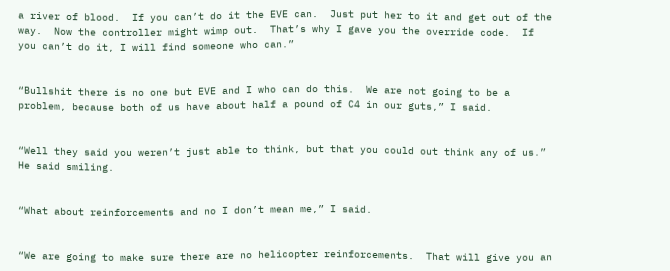a river of blood.  If you can’t do it the EVE can.  Just put her to it and get out of the way.  Now the controller might wimp out.  That’s why I gave you the override code.  If you can’t do it, I will find someone who can.”


“Bullshit there is no one but EVE and I who can do this.  We are not going to be a problem, because both of us have about half a pound of C4 in our guts,” I said.


“Well they said you weren’t just able to think, but that you could out think any of us.”  He said smiling.


“What about reinforcements and no I don’t mean me,” I said.


“We are going to make sure there are no helicopter reinforcements.  That will give you an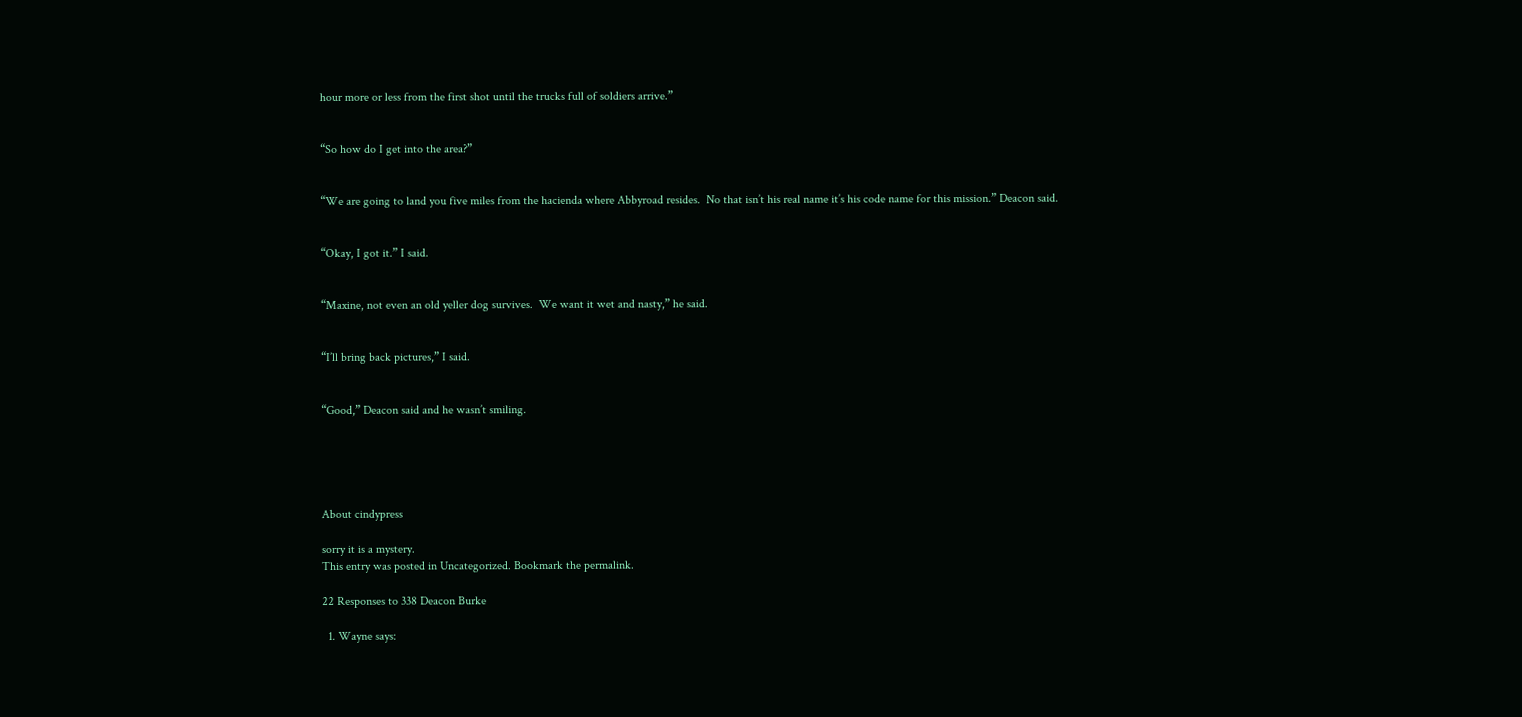hour more or less from the first shot until the trucks full of soldiers arrive.”


“So how do I get into the area?”


“We are going to land you five miles from the hacienda where Abbyroad resides.  No that isn’t his real name it’s his code name for this mission.” Deacon said.


“Okay, I got it.” I said.


“Maxine, not even an old yeller dog survives.  We want it wet and nasty,” he said.


“I’ll bring back pictures,” I said.


“Good,” Deacon said and he wasn’t smiling.





About cindypress

sorry it is a mystery.
This entry was posted in Uncategorized. Bookmark the permalink.

22 Responses to 338 Deacon Burke

  1. Wayne says: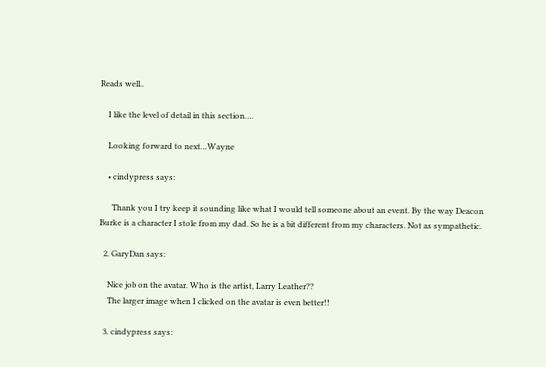Reads well..

    I like the level of detail in this section….

    Looking forward to next…Wayne

    • cindypress says:

      Thank you I try keep it sounding like what I would tell someone about an event. By the way Deacon Burke is a character I stole from my dad. So he is a bit different from my characters. Not as sympathetic.

  2. GaryDan says:

    Nice job on the avatar. Who is the artist, Larry Leather??
    The larger image when I clicked on the avatar is even better!!

  3. cindypress says: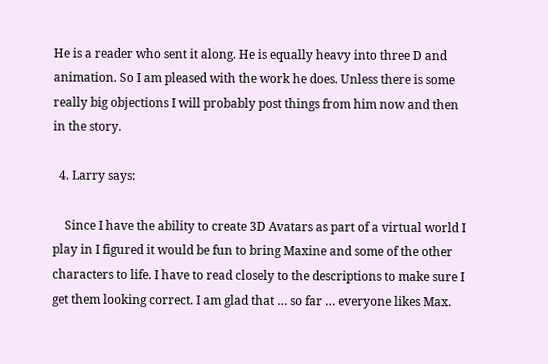He is a reader who sent it along. He is equally heavy into three D and animation. So I am pleased with the work he does. Unless there is some really big objections I will probably post things from him now and then in the story.

  4. Larry says:

    Since I have the ability to create 3D Avatars as part of a virtual world I play in I figured it would be fun to bring Maxine and some of the other characters to life. I have to read closely to the descriptions to make sure I get them looking correct. I am glad that … so far … everyone likes Max.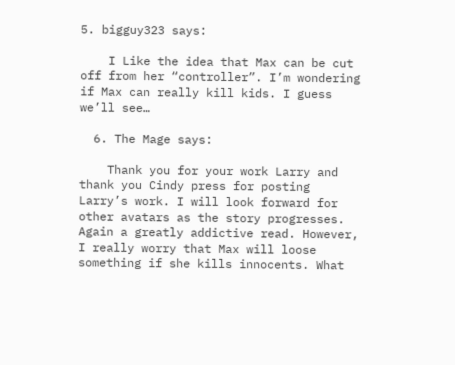5. bigguy323 says:

    I Like the idea that Max can be cut off from her “controller”. I’m wondering if Max can really kill kids. I guess we’ll see…

  6. The Mage says:

    Thank you for your work Larry and thank you Cindy press for posting Larry’s work. I will look forward for other avatars as the story progresses. Again a greatly addictive read. However, I really worry that Max will loose something if she kills innocents. What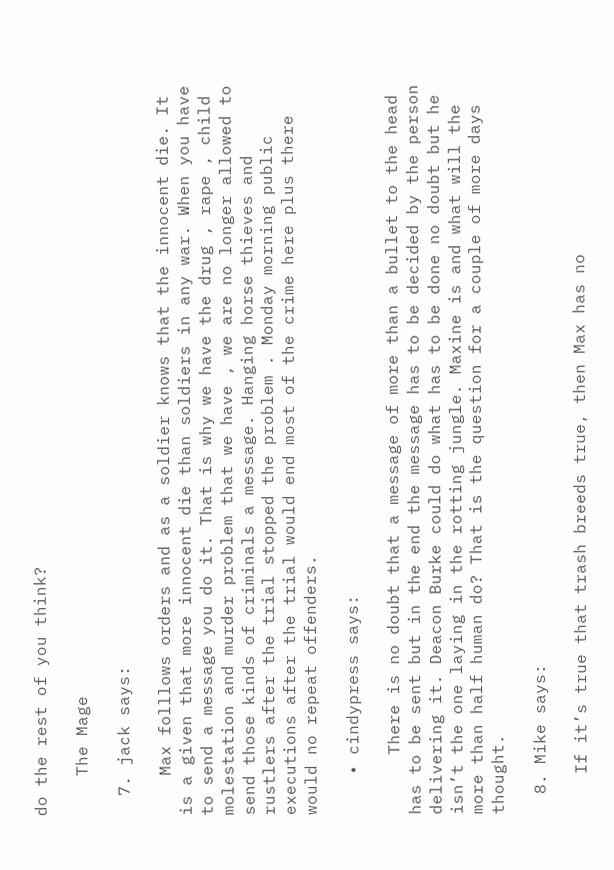do the rest of you think?

    The Mage

  7. jack says:

    Max folllows orders and as a soldier knows that the innocent die. It is a given that more innocent die than soldiers in any war. When you have to send a message you do it. That is why we have the drug , rape , child molestation and murder problem that we have , we are no longer allowed to send those kinds of criminals a message. Hanging horse thieves and rustlers after the trial stopped the problem . Monday morning public executions after the trial would end most of the crime here plus there would no repeat offenders.

    • cindypress says:

      There is no doubt that a message of more than a bullet to the head has to be sent but in the end the message has to be decided by the person delivering it. Deacon Burke could do what has to be done no doubt but he isn’t the one laying in the rotting jungle. Maxine is and what will the more than half human do? That is the question for a couple of more days thought.

  8. Mike says:

    If it’s true that trash breeds true, then Max has no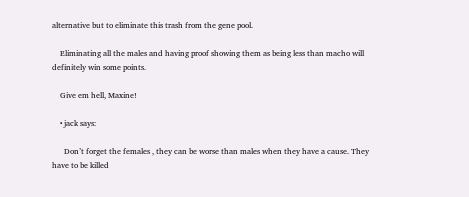alternative but to eliminate this trash from the gene pool.

    Eliminating all the males and having proof showing them as being less than macho will definitely win some points.

    Give em hell, Maxine!

    • jack says:

      Don’t forget the females , they can be worse than males when they have a cause. They have to be killed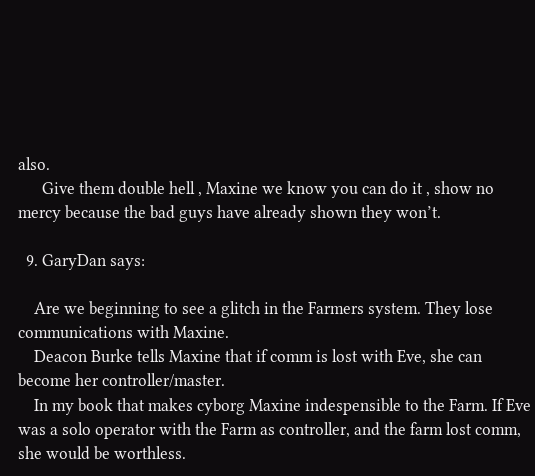also.
      Give them double hell , Maxine we know you can do it , show no mercy because the bad guys have already shown they won’t.

  9. GaryDan says:

    Are we beginning to see a glitch in the Farmers system. They lose communications with Maxine.
    Deacon Burke tells Maxine that if comm is lost with Eve, she can become her controller/master.
    In my book that makes cyborg Maxine indespensible to the Farm. If Eve was a solo operator with the Farm as controller, and the farm lost comm, she would be worthless.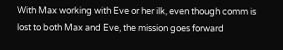With Max working with Eve or her ilk, even though comm is lost to both Max and Eve, the mission goes forward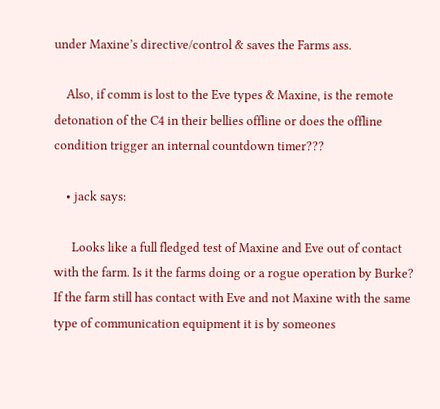under Maxine’s directive/control & saves the Farms ass.

    Also, if comm is lost to the Eve types & Maxine, is the remote detonation of the C4 in their bellies offline or does the offline condition trigger an internal countdown timer???

    • jack says:

      Looks like a full fledged test of Maxine and Eve out of contact with the farm. Is it the farms doing or a rogue operation by Burke? If the farm still has contact with Eve and not Maxine with the same type of communication equipment it is by someones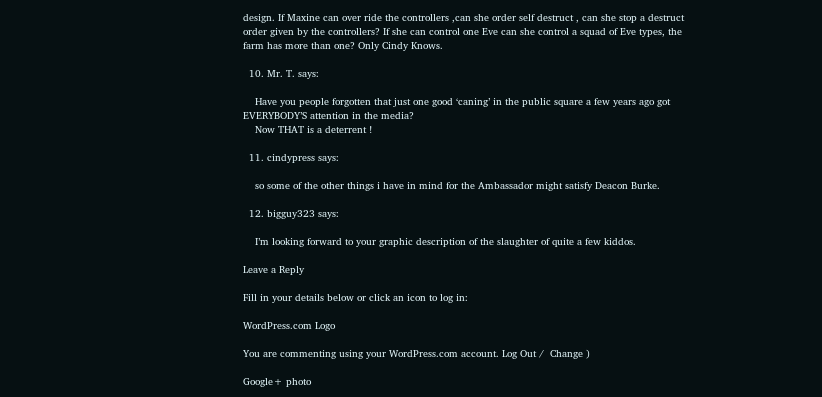design. If Maxine can over ride the controllers ,can she order self destruct , can she stop a destruct order given by the controllers? If she can control one Eve can she control a squad of Eve types, the farm has more than one? Only Cindy Knows.

  10. Mr. T. says:

    Have you people forgotten that just one good ‘caning’ in the public square a few years ago got EVERYBODY’S attention in the media?
    Now THAT is a deterrent !

  11. cindypress says:

    so some of the other things i have in mind for the Ambassador might satisfy Deacon Burke.

  12. bigguy323 says:

    I’m looking forward to your graphic description of the slaughter of quite a few kiddos.

Leave a Reply

Fill in your details below or click an icon to log in:

WordPress.com Logo

You are commenting using your WordPress.com account. Log Out /  Change )

Google+ photo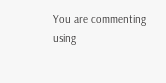You are commenting using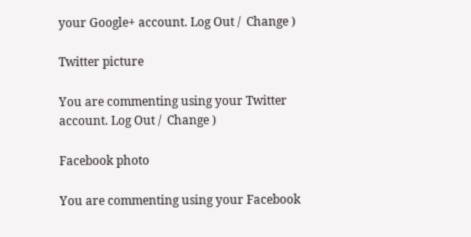your Google+ account. Log Out /  Change )

Twitter picture

You are commenting using your Twitter account. Log Out /  Change )

Facebook photo

You are commenting using your Facebook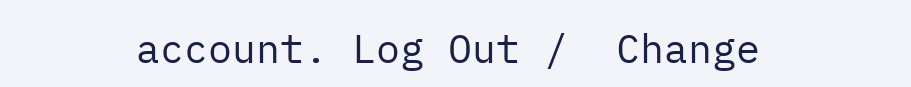account. Log Out /  Change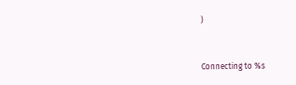)


Connecting to %s